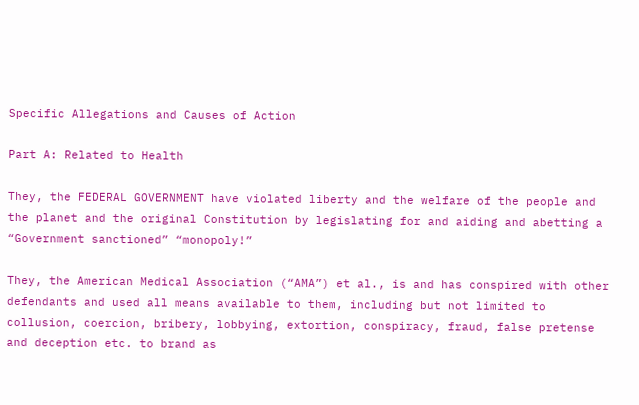Specific Allegations and Causes of Action

Part A: Related to Health

They, the FEDERAL GOVERNMENT have violated liberty and the welfare of the people and the planet and the original Constitution by legislating for and aiding and abetting a “Government sanctioned” “monopoly!”

They, the American Medical Association (“AMA”) et al., is and has conspired with other defendants and used all means available to them, including but not limited to collusion, coercion, bribery, lobbying, extortion, conspiracy, fraud, false pretense and deception etc. to brand as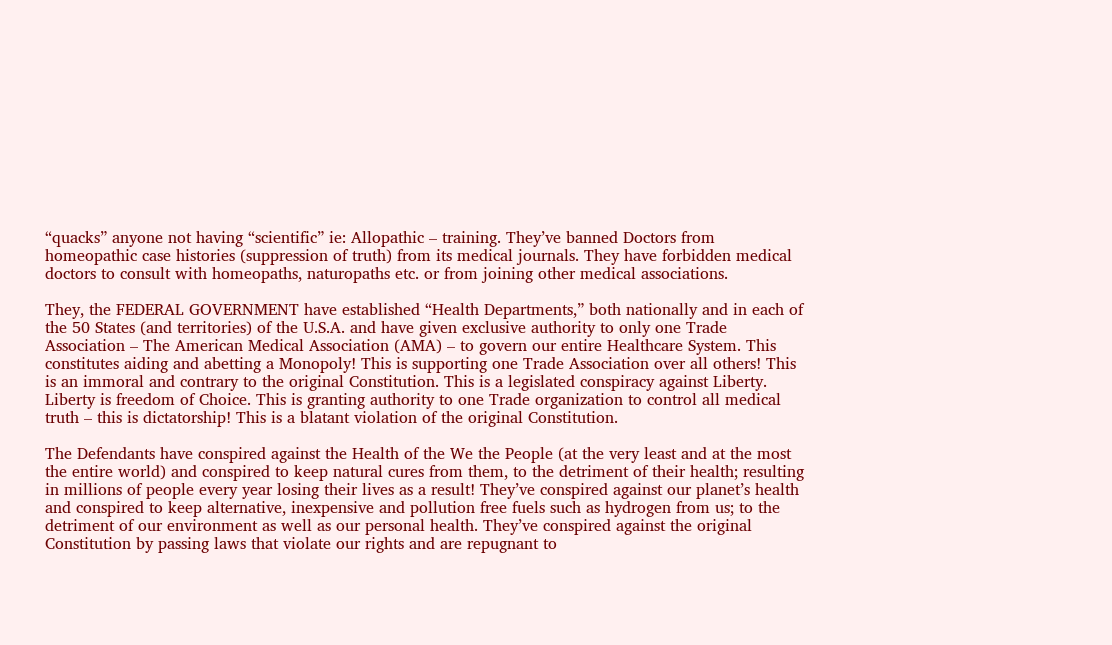“quacks” anyone not having “scientific” ie: Allopathic – training. They’ve banned Doctors from homeopathic case histories (suppression of truth) from its medical journals. They have forbidden medical doctors to consult with homeopaths, naturopaths etc. or from joining other medical associations.

They, the FEDERAL GOVERNMENT have established “Health Departments,” both nationally and in each of the 50 States (and territories) of the U.S.A. and have given exclusive authority to only one Trade Association – The American Medical Association (AMA) – to govern our entire Healthcare System. This constitutes aiding and abetting a Monopoly! This is supporting one Trade Association over all others! This is an immoral and contrary to the original Constitution. This is a legislated conspiracy against Liberty. Liberty is freedom of Choice. This is granting authority to one Trade organization to control all medical truth – this is dictatorship! This is a blatant violation of the original Constitution.

The Defendants have conspired against the Health of the We the People (at the very least and at the most the entire world) and conspired to keep natural cures from them, to the detriment of their health; resulting in millions of people every year losing their lives as a result! They’ve conspired against our planet’s health and conspired to keep alternative, inexpensive and pollution free fuels such as hydrogen from us; to the detriment of our environment as well as our personal health. They’ve conspired against the original Constitution by passing laws that violate our rights and are repugnant to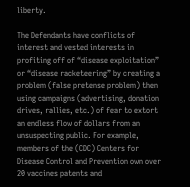liberty.

The Defendants have conflicts of interest and vested interests in profiting off of “disease exploitation” or “disease racketeering” by creating a problem (false pretense problem) then using campaigns (advertising, donation drives, rallies, etc.) of fear to extort an endless flow of dollars from an unsuspecting public. For example, members of the (CDC) Centers for Disease Control and Prevention own over 20 vaccines patents and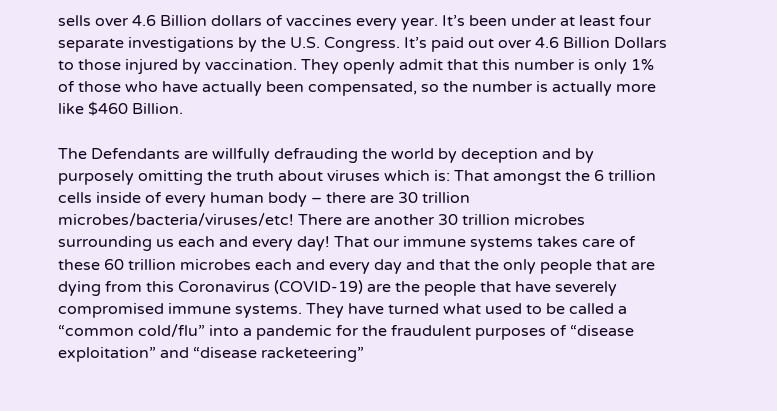sells over 4.6 Billion dollars of vaccines every year. It’s been under at least four separate investigations by the U.S. Congress. It’s paid out over 4.6 Billion Dollars to those injured by vaccination. They openly admit that this number is only 1% of those who have actually been compensated, so the number is actually more like $460 Billion.

The Defendants are willfully defrauding the world by deception and by purposely omitting the truth about viruses which is: That amongst the 6 trillion cells inside of every human body – there are 30 trillion microbes/bacteria/viruses/etc! There are another 30 trillion microbes surrounding us each and every day! That our immune systems takes care of these 60 trillion microbes each and every day and that the only people that are dying from this Coronavirus (COVID-19) are the people that have severely compromised immune systems. They have turned what used to be called a “common cold/flu” into a pandemic for the fraudulent purposes of “disease exploitation” and “disease racketeering”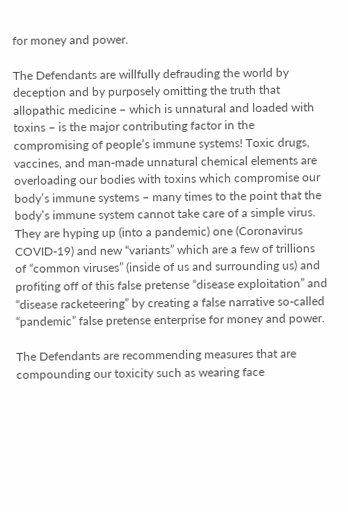for money and power.

The Defendants are willfully defrauding the world by deception and by purposely omitting the truth that allopathic medicine – which is unnatural and loaded with toxins – is the major contributing factor in the compromising of people’s immune systems! Toxic drugs, vaccines, and man-made unnatural chemical elements are overloading our bodies with toxins which compromise our body’s immune systems – many times to the point that the body’s immune system cannot take care of a simple virus. They are hyping up (into a pandemic) one (Coronavirus COVID-19) and new “variants” which are a few of trillions of “common viruses” (inside of us and surrounding us) and profiting off of this false pretense “disease exploitation” and “disease racketeering” by creating a false narrative so-called “pandemic” false pretense enterprise for money and power.

The Defendants are recommending measures that are compounding our toxicity such as wearing face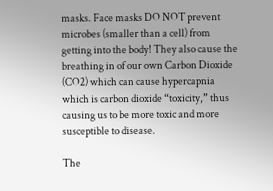masks. Face masks DO NOT prevent microbes (smaller than a cell) from getting into the body! They also cause the breathing in of our own Carbon Dioxide (CO2) which can cause hypercapnia which is carbon dioxide “toxicity,” thus causing us to be more toxic and more susceptible to disease.

The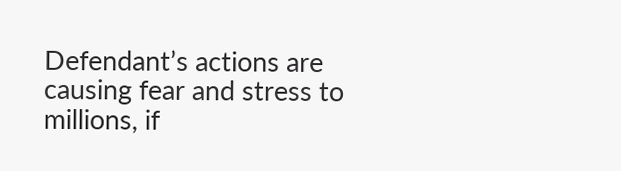Defendant’s actions are causing fear and stress to millions, if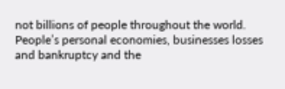not billions of people throughout the world. People’s personal economies, businesses losses and bankruptcy and the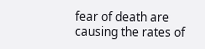fear of death are causing the rates of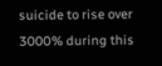suicide to rise over 3000% during this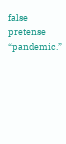false pretense “pandemic.”